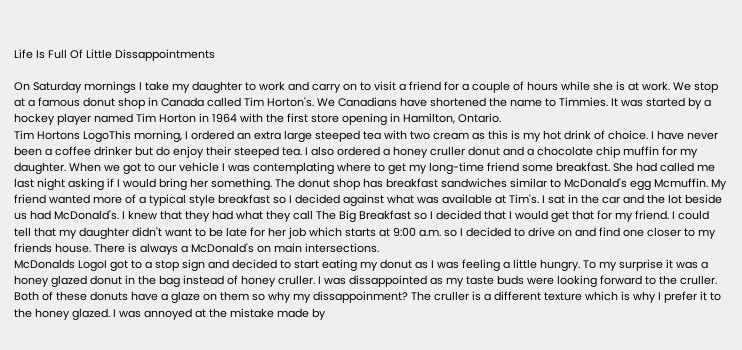Life Is Full Of Little Dissappointments

On Saturday mornings I take my daughter to work and carry on to visit a friend for a couple of hours while she is at work. We stop at a famous donut shop in Canada called Tim Horton's. We Canadians have shortened the name to Timmies. It was started by a hockey player named Tim Horton in 1964 with the first store opening in Hamilton, Ontario.
Tim Hortons LogoThis morning, I ordered an extra large steeped tea with two cream as this is my hot drink of choice. I have never been a coffee drinker but do enjoy their steeped tea. I also ordered a honey cruller donut and a chocolate chip muffin for my daughter. When we got to our vehicle I was contemplating where to get my long-time friend some breakfast. She had called me last night asking if I would bring her something. The donut shop has breakfast sandwiches similar to McDonald's egg Mcmuffin. My friend wanted more of a typical style breakfast so I decided against what was available at Tim's. I sat in the car and the lot beside us had McDonald's. I knew that they had what they call The Big Breakfast so I decided that I would get that for my friend. I could tell that my daughter didn't want to be late for her job which starts at 9:00 a.m. so I decided to drive on and find one closer to my friends house. There is always a McDonald's on main intersections.
McDonalds LogoI got to a stop sign and decided to start eating my donut as I was feeling a little hungry. To my surprise it was a honey glazed donut in the bag instead of honey cruller. I was dissappointed as my taste buds were looking forward to the cruller. Both of these donuts have a glaze on them so why my dissappoinment? The cruller is a different texture which is why I prefer it to the honey glazed. I was annoyed at the mistake made by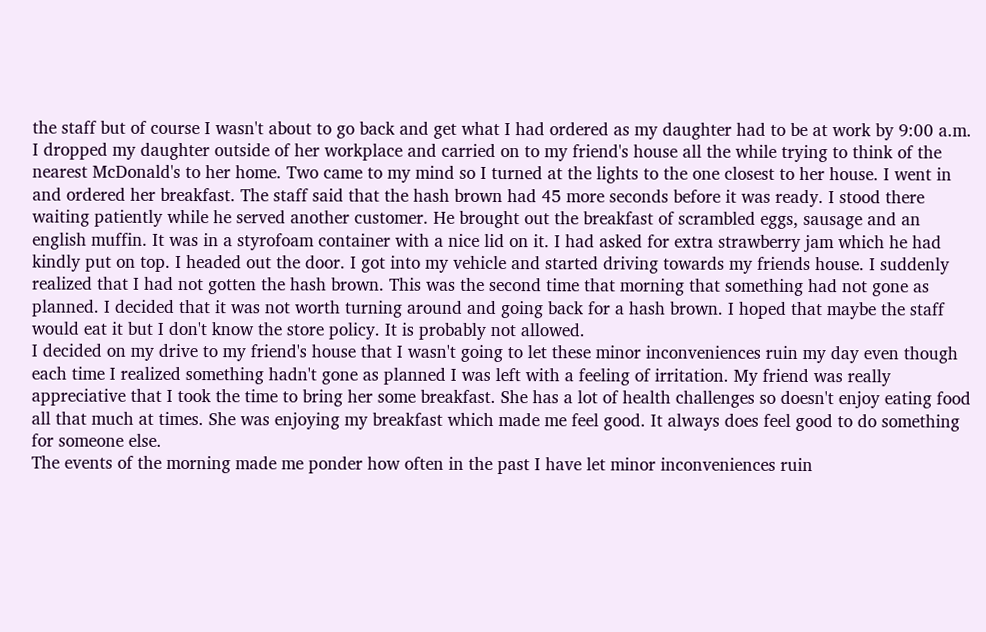the staff but of course I wasn't about to go back and get what I had ordered as my daughter had to be at work by 9:00 a.m.
I dropped my daughter outside of her workplace and carried on to my friend's house all the while trying to think of the nearest McDonald's to her home. Two came to my mind so I turned at the lights to the one closest to her house. I went in and ordered her breakfast. The staff said that the hash brown had 45 more seconds before it was ready. I stood there waiting patiently while he served another customer. He brought out the breakfast of scrambled eggs, sausage and an english muffin. It was in a styrofoam container with a nice lid on it. I had asked for extra strawberry jam which he had kindly put on top. I headed out the door. I got into my vehicle and started driving towards my friends house. I suddenly realized that I had not gotten the hash brown. This was the second time that morning that something had not gone as planned. I decided that it was not worth turning around and going back for a hash brown. I hoped that maybe the staff would eat it but I don't know the store policy. It is probably not allowed.
I decided on my drive to my friend's house that I wasn't going to let these minor inconveniences ruin my day even though each time I realized something hadn't gone as planned I was left with a feeling of irritation. My friend was really appreciative that I took the time to bring her some breakfast. She has a lot of health challenges so doesn't enjoy eating food all that much at times. She was enjoying my breakfast which made me feel good. It always does feel good to do something for someone else.
The events of the morning made me ponder how often in the past I have let minor inconveniences ruin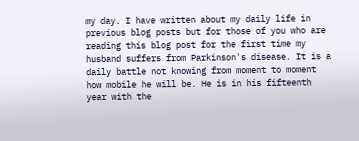my day. I have written about my daily life in previous blog posts but for those of you who are reading this blog post for the first time my husband suffers from Parkinson's disease. It is a daily battle not knowing from moment to moment how mobile he will be. He is in his fifteenth year with the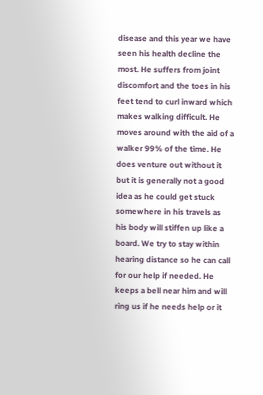disease and this year we have seen his health decline the most. He suffers from joint discomfort and the toes in his feet tend to curl inward which makes walking difficult. He moves around with the aid of a walker 99% of the time. He does venture out without it but it is generally not a good idea as he could get stuck somewhere in his travels as his body will stiffen up like a board. We try to stay within hearing distance so he can call for our help if needed. He keeps a bell near him and will ring us if he needs help or it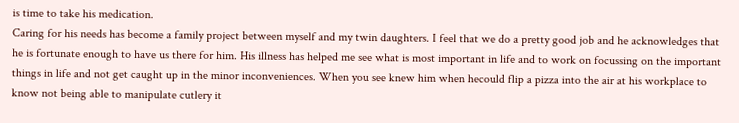is time to take his medication.
Caring for his needs has become a family project between myself and my twin daughters. I feel that we do a pretty good job and he acknowledges that he is fortunate enough to have us there for him. His illness has helped me see what is most important in life and to work on focussing on the important things in life and not get caught up in the minor inconveniences. When you see knew him when hecould flip a pizza into the air at his workplace to know not being able to manipulate cutlery it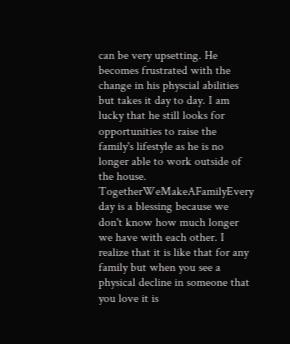can be very upsetting. He becomes frustrated with the change in his physcial abilities but takes it day to day. I am lucky that he still looks for opportunities to raise the family's lifestyle as he is no longer able to work outside of the house. TogetherWeMakeAFamilyEvery day is a blessing because we don't know how much longer we have with each other. I realize that it is like that for any family but when you see a physical decline in someone that you love it is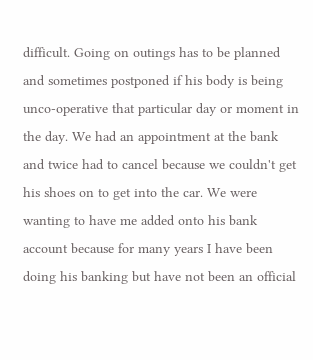difficult. Going on outings has to be planned and sometimes postponed if his body is being unco-operative that particular day or moment in the day. We had an appointment at the bank and twice had to cancel because we couldn't get his shoes on to get into the car. We were wanting to have me added onto his bank account because for many years I have been doing his banking but have not been an official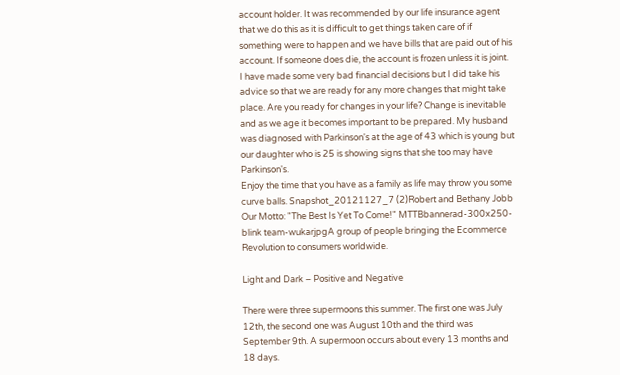account holder. It was recommended by our life insurance agent that we do this as it is difficult to get things taken care of if something were to happen and we have bills that are paid out of his account. If someone does die, the account is frozen unless it is joint.
I have made some very bad financial decisions but I did take his advice so that we are ready for any more changes that might take place. Are you ready for changes in your life? Change is inevitable and as we age it becomes important to be prepared. My husband was diagnosed with Parkinson's at the age of 43 which is young but our daughter who is 25 is showing signs that she too may have Parkinson's.
Enjoy the time that you have as a family as life may throw you some curve balls. Snapshot_20121127_7 (2)Robert and Bethany Jobb Our Motto: "The Best Is Yet To Come!" MTTBbannerad-300x250-blink team-wukarjpgA group of people bringing the Ecommerce Revolution to consumers worldwide.

Light and Dark – Positive and Negative

There were three supermoons this summer. The first one was July 12th, the second one was August 10th and the third was September 9th. A supermoon occurs about every 13 months and 18 days.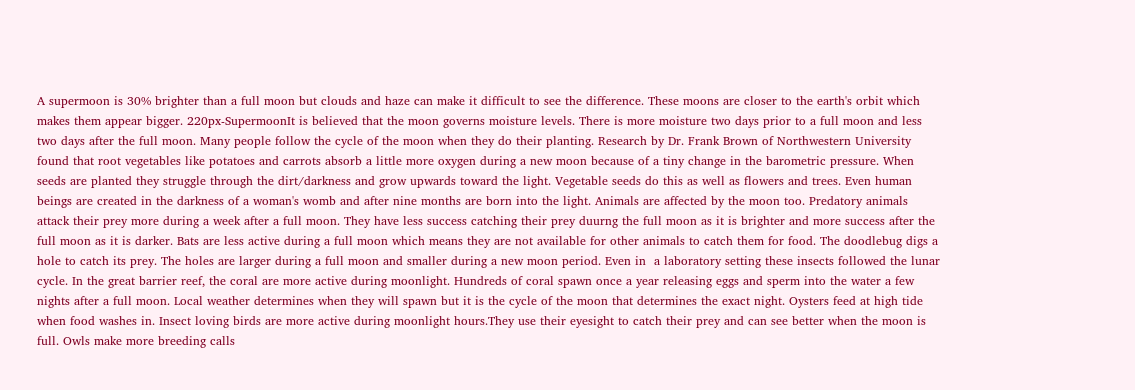A supermoon is 30% brighter than a full moon but clouds and haze can make it difficult to see the difference. These moons are closer to the earth's orbit which makes them appear bigger. 220px-SupermoonIt is believed that the moon governs moisture levels. There is more moisture two days prior to a full moon and less two days after the full moon. Many people follow the cycle of the moon when they do their planting. Research by Dr. Frank Brown of Northwestern University found that root vegetables like potatoes and carrots absorb a little more oxygen during a new moon because of a tiny change in the barometric pressure. When seeds are planted they struggle through the dirt/darkness and grow upwards toward the light. Vegetable seeds do this as well as flowers and trees. Even human beings are created in the darkness of a woman's womb and after nine months are born into the light. Animals are affected by the moon too. Predatory animals attack their prey more during a week after a full moon. They have less success catching their prey duurng the full moon as it is brighter and more success after the full moon as it is darker. Bats are less active during a full moon which means they are not available for other animals to catch them for food. The doodlebug digs a hole to catch its prey. The holes are larger during a full moon and smaller during a new moon period. Even in  a laboratory setting these insects followed the lunar cycle. In the great barrier reef, the coral are more active during moonlight. Hundreds of coral spawn once a year releasing eggs and sperm into the water a few nights after a full moon. Local weather determines when they will spawn but it is the cycle of the moon that determines the exact night. Oysters feed at high tide when food washes in. Insect loving birds are more active during moonlight hours.They use their eyesight to catch their prey and can see better when the moon is full. Owls make more breeding calls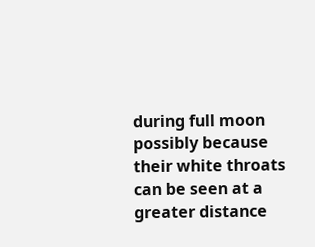during full moon possibly because their white throats can be seen at a greater distance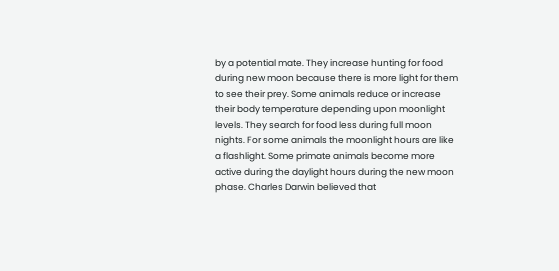by a potential mate. They increase hunting for food during new moon because there is more light for them to see their prey. Some animals reduce or increase their body temperature depending upon moonlight levels. They search for food less during full moon nights. For some animals the moonlight hours are like a flashlight. Some primate animals become more active during the daylight hours during the new moon phase. Charles Darwin believed that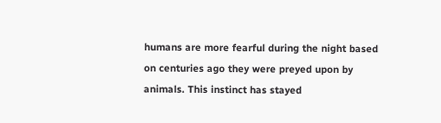humans are more fearful during the night based on centuries ago they were preyed upon by animals. This instinct has stayed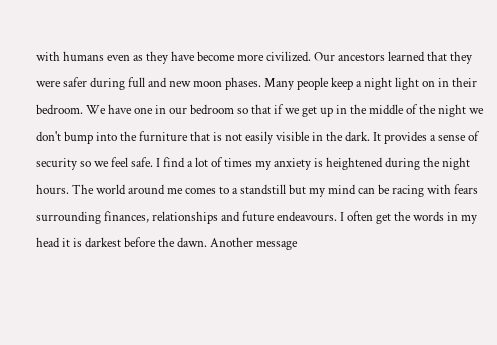with humans even as they have become more civilized. Our ancestors learned that they were safer during full and new moon phases. Many people keep a night light on in their bedroom. We have one in our bedroom so that if we get up in the middle of the night we don't bump into the furniture that is not easily visible in the dark. It provides a sense of security so we feel safe. I find a lot of times my anxiety is heightened during the night hours. The world around me comes to a standstill but my mind can be racing with fears surrounding finances, relationships and future endeavours. I often get the words in my head it is darkest before the dawn. Another message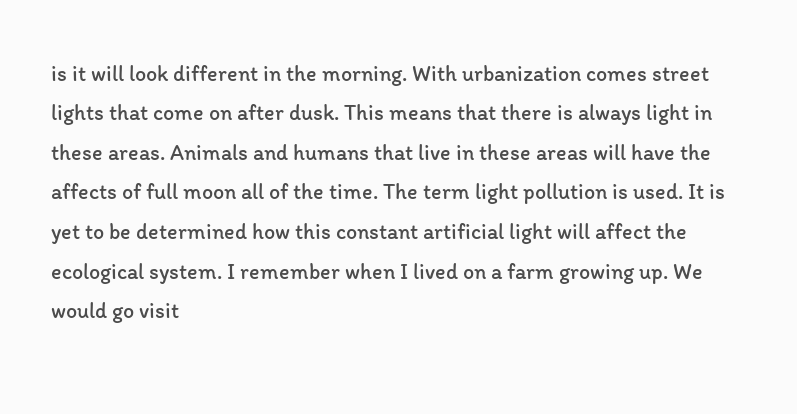is it will look different in the morning. With urbanization comes street lights that come on after dusk. This means that there is always light in these areas. Animals and humans that live in these areas will have the affects of full moon all of the time. The term light pollution is used. It is yet to be determined how this constant artificial light will affect the ecological system. I remember when I lived on a farm growing up. We would go visit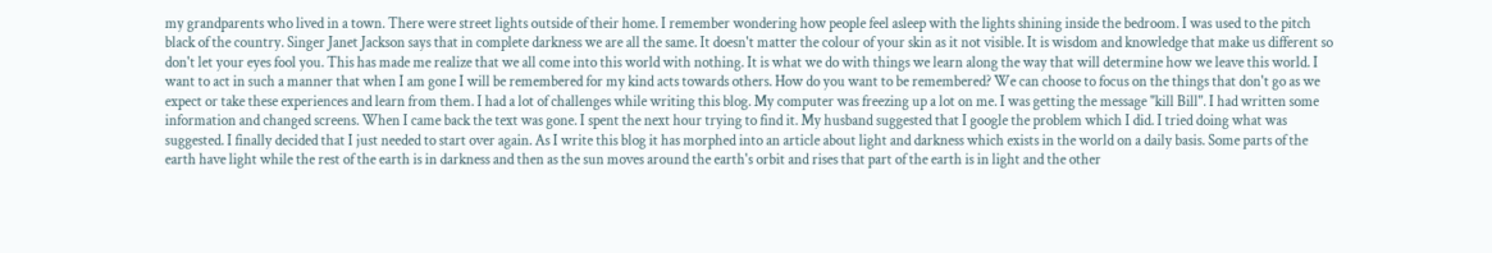my grandparents who lived in a town. There were street lights outside of their home. I remember wondering how people feel asleep with the lights shining inside the bedroom. I was used to the pitch black of the country. Singer Janet Jackson says that in complete darkness we are all the same. It doesn't matter the colour of your skin as it not visible. It is wisdom and knowledge that make us different so don't let your eyes fool you. This has made me realize that we all come into this world with nothing. It is what we do with things we learn along the way that will determine how we leave this world. I want to act in such a manner that when I am gone I will be remembered for my kind acts towards others. How do you want to be remembered? We can choose to focus on the things that don't go as we expect or take these experiences and learn from them. I had a lot of challenges while writing this blog. My computer was freezing up a lot on me. I was getting the message "kill Bill". I had written some information and changed screens. When I came back the text was gone. I spent the next hour trying to find it. My husband suggested that I google the problem which I did. I tried doing what was suggested. I finally decided that I just needed to start over again. As I write this blog it has morphed into an article about light and darkness which exists in the world on a daily basis. Some parts of the earth have light while the rest of the earth is in darkness and then as the sun moves around the earth's orbit and rises that part of the earth is in light and the other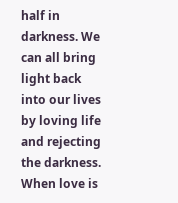half in darkness. We can all bring light back  into our lives by loving life and rejecting the darkness. When love is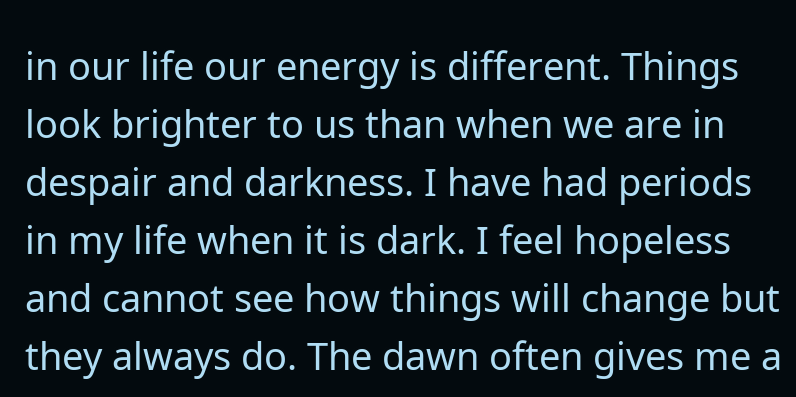in our life our energy is different. Things look brighter to us than when we are in despair and darkness. I have had periods in my life when it is dark. I feel hopeless and cannot see how things will change but they always do. The dawn often gives me a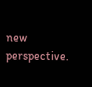new perspective.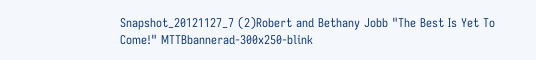Snapshot_20121127_7 (2)Robert and Bethany Jobb "The Best Is Yet To Come!" MTTBbannerad-300x250-blink